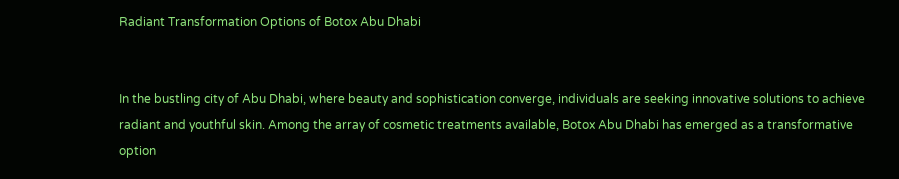Radiant Transformation Options of Botox Abu Dhabi


In the bustling city of Abu Dhabi, where beauty and sophistication converge, individuals are seeking innovative solutions to achieve radiant and youthful skin. Among the array of cosmetic treatments available, Botox Abu Dhabi has emerged as a transformative option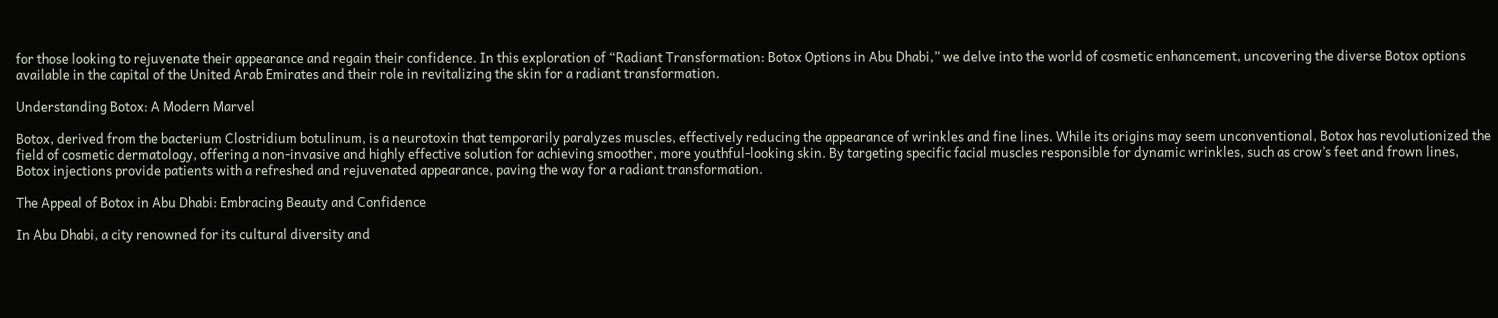for those looking to rejuvenate their appearance and regain their confidence. In this exploration of “Radiant Transformation: Botox Options in Abu Dhabi,” we delve into the world of cosmetic enhancement, uncovering the diverse Botox options available in the capital of the United Arab Emirates and their role in revitalizing the skin for a radiant transformation.

Understanding Botox: A Modern Marvel

Botox, derived from the bacterium Clostridium botulinum, is a neurotoxin that temporarily paralyzes muscles, effectively reducing the appearance of wrinkles and fine lines. While its origins may seem unconventional, Botox has revolutionized the field of cosmetic dermatology, offering a non-invasive and highly effective solution for achieving smoother, more youthful-looking skin. By targeting specific facial muscles responsible for dynamic wrinkles, such as crow’s feet and frown lines, Botox injections provide patients with a refreshed and rejuvenated appearance, paving the way for a radiant transformation.

The Appeal of Botox in Abu Dhabi: Embracing Beauty and Confidence

In Abu Dhabi, a city renowned for its cultural diversity and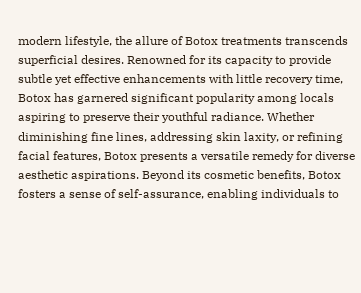modern lifestyle, the allure of Botox treatments transcends superficial desires. Renowned for its capacity to provide subtle yet effective enhancements with little recovery time, Botox has garnered significant popularity among locals aspiring to preserve their youthful radiance. Whether diminishing fine lines, addressing skin laxity, or refining facial features, Botox presents a versatile remedy for diverse aesthetic aspirations. Beyond its cosmetic benefits, Botox fosters a sense of self-assurance, enabling individuals to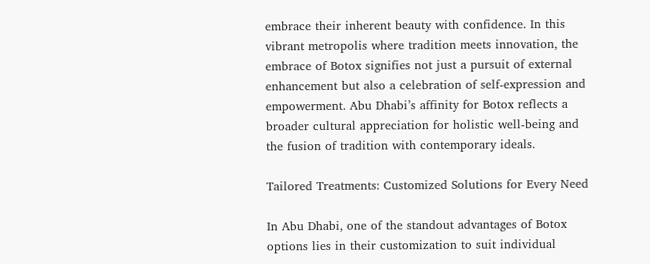embrace their inherent beauty with confidence. In this vibrant metropolis where tradition meets innovation, the embrace of Botox signifies not just a pursuit of external enhancement but also a celebration of self-expression and empowerment. Abu Dhabi’s affinity for Botox reflects a broader cultural appreciation for holistic well-being and the fusion of tradition with contemporary ideals.

Tailored Treatments: Customized Solutions for Every Need

In Abu Dhabi, one of the standout advantages of Botox options lies in their customization to suit individual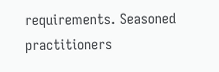requirements. Seasoned practitioners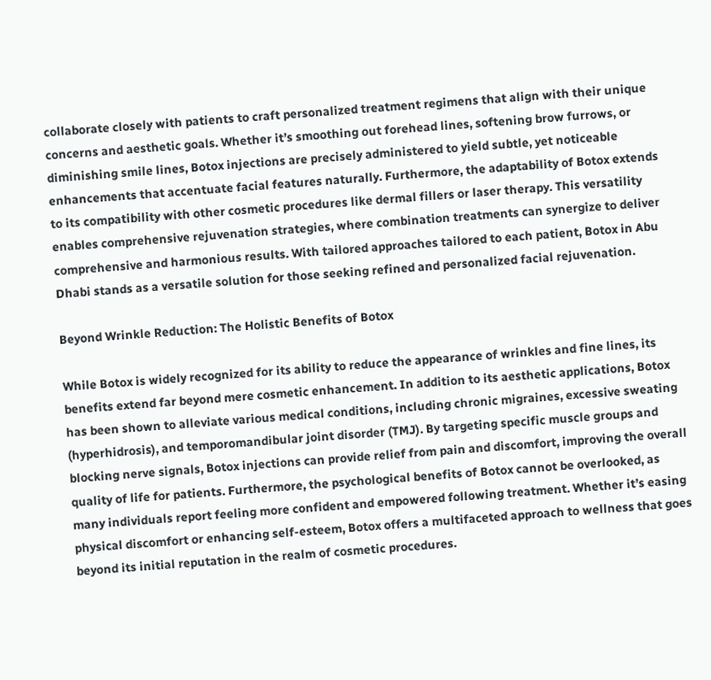collaborate closely with patients to craft personalized treatment regimens that align with their unique concerns and aesthetic goals. Whether it’s smoothing out forehead lines, softening brow furrows, or diminishing smile lines, Botox injections are precisely administered to yield subtle, yet noticeable enhancements that accentuate facial features naturally. Furthermore, the adaptability of Botox extends to its compatibility with other cosmetic procedures like dermal fillers or laser therapy. This versatility enables comprehensive rejuvenation strategies, where combination treatments can synergize to deliver comprehensive and harmonious results. With tailored approaches tailored to each patient, Botox in Abu Dhabi stands as a versatile solution for those seeking refined and personalized facial rejuvenation.

Beyond Wrinkle Reduction: The Holistic Benefits of Botox

While Botox is widely recognized for its ability to reduce the appearance of wrinkles and fine lines, its benefits extend far beyond mere cosmetic enhancement. In addition to its aesthetic applications, Botox has been shown to alleviate various medical conditions, including chronic migraines, excessive sweating (hyperhidrosis), and temporomandibular joint disorder (TMJ). By targeting specific muscle groups and blocking nerve signals, Botox injections can provide relief from pain and discomfort, improving the overall quality of life for patients. Furthermore, the psychological benefits of Botox cannot be overlooked, as many individuals report feeling more confident and empowered following treatment. Whether it’s easing physical discomfort or enhancing self-esteem, Botox offers a multifaceted approach to wellness that goes beyond its initial reputation in the realm of cosmetic procedures.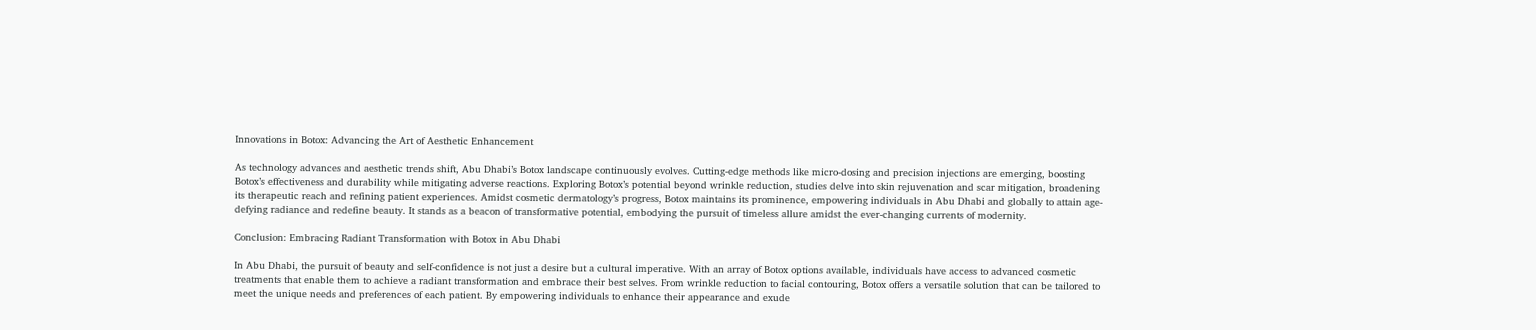Innovations in Botox: Advancing the Art of Aesthetic Enhancement

As technology advances and aesthetic trends shift, Abu Dhabi’s Botox landscape continuously evolves. Cutting-edge methods like micro-dosing and precision injections are emerging, boosting Botox’s effectiveness and durability while mitigating adverse reactions. Exploring Botox’s potential beyond wrinkle reduction, studies delve into skin rejuvenation and scar mitigation, broadening its therapeutic reach and refining patient experiences. Amidst cosmetic dermatology’s progress, Botox maintains its prominence, empowering individuals in Abu Dhabi and globally to attain age-defying radiance and redefine beauty. It stands as a beacon of transformative potential, embodying the pursuit of timeless allure amidst the ever-changing currents of modernity.

Conclusion: Embracing Radiant Transformation with Botox in Abu Dhabi

In Abu Dhabi, the pursuit of beauty and self-confidence is not just a desire but a cultural imperative. With an array of Botox options available, individuals have access to advanced cosmetic treatments that enable them to achieve a radiant transformation and embrace their best selves. From wrinkle reduction to facial contouring, Botox offers a versatile solution that can be tailored to meet the unique needs and preferences of each patient. By empowering individuals to enhance their appearance and exude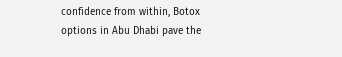confidence from within, Botox options in Abu Dhabi pave the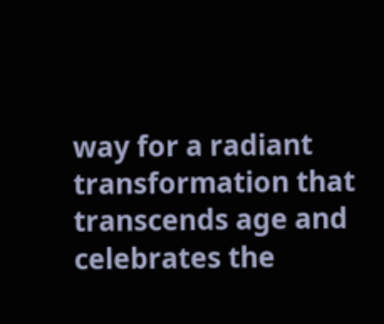way for a radiant transformation that transcends age and celebrates the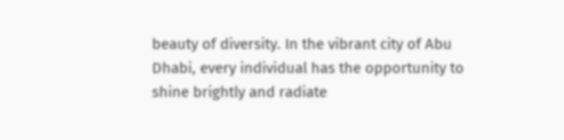beauty of diversity. In the vibrant city of Abu Dhabi, every individual has the opportunity to shine brightly and radiate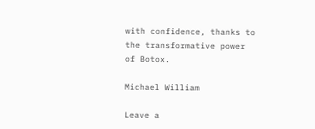with confidence, thanks to the transformative power of Botox.

Michael William

Leave a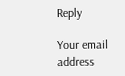Reply

Your email address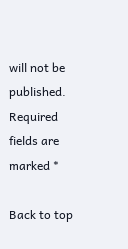will not be published. Required fields are marked *

Back to top